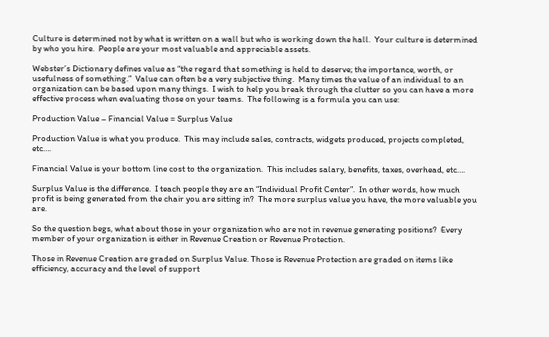Culture is determined not by what is written on a wall but who is working down the hall.  Your culture is determined by who you hire.  People are your most valuable and appreciable assets.

Webster’s Dictionary defines value as “the regard that something is held to deserve; the importance, worth, or usefulness of something.”  Value can often be a very subjective thing.  Many times the value of an individual to an organization can be based upon many things.  I wish to help you break through the clutter so you can have a more effective process when evaluating those on your teams.  The following is a formula you can use:

Production Value – Financial Value = Surplus Value

Production Value is what you produce.  This may include sales, contracts, widgets produced, projects completed, etc….

Financial Value is your bottom line cost to the organization.  This includes salary, benefits, taxes, overhead, etc….

Surplus Value is the difference.  I teach people they are an “Individual Profit Center”.  In other words, how much profit is being generated from the chair you are sitting in?  The more surplus value you have, the more valuable you are.

So the question begs, what about those in your organization who are not in revenue generating positions?  Every member of your organization is either in Revenue Creation or Revenue Protection.

Those in Revenue Creation are graded on Surplus Value. Those is Revenue Protection are graded on items like efficiency, accuracy and the level of support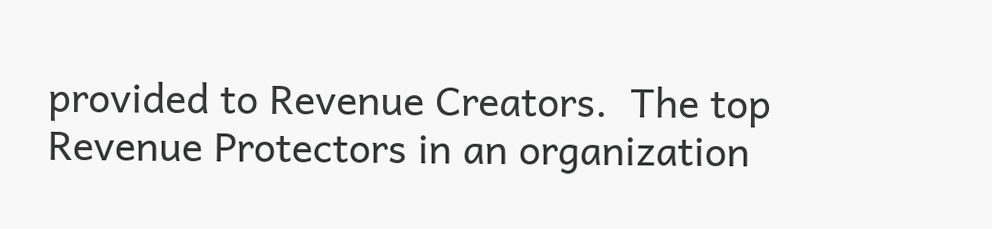provided to Revenue Creators.  The top Revenue Protectors in an organization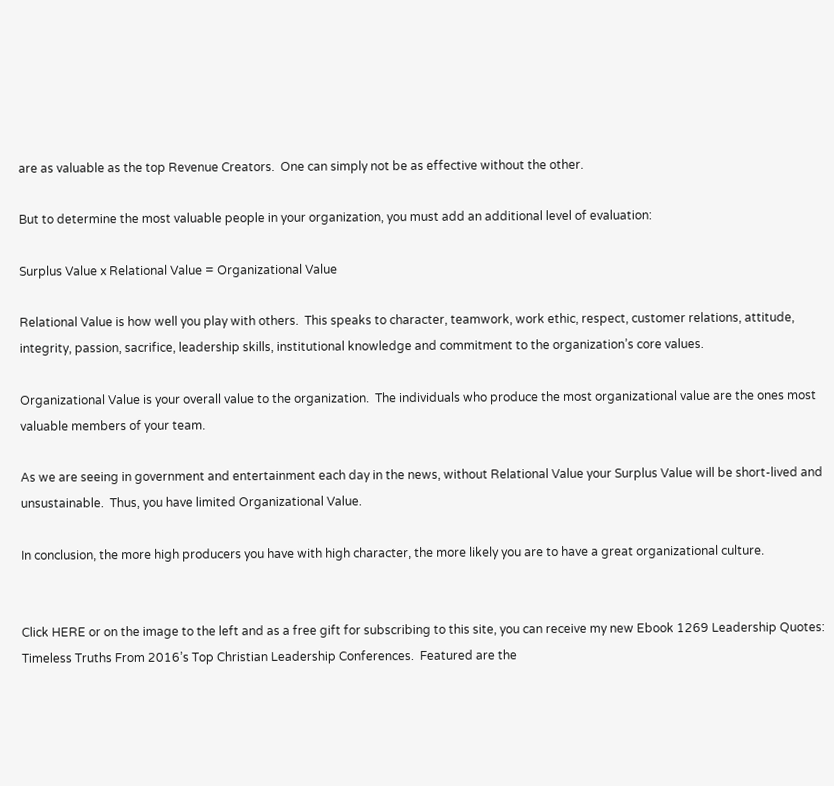are as valuable as the top Revenue Creators.  One can simply not be as effective without the other.

But to determine the most valuable people in your organization, you must add an additional level of evaluation:

Surplus Value x Relational Value = Organizational Value

Relational Value is how well you play with others.  This speaks to character, teamwork, work ethic, respect, customer relations, attitude, integrity, passion, sacrifice, leadership skills, institutional knowledge and commitment to the organization’s core values.

Organizational Value is your overall value to the organization.  The individuals who produce the most organizational value are the ones most valuable members of your team.

As we are seeing in government and entertainment each day in the news, without Relational Value your Surplus Value will be short-lived and unsustainable.  Thus, you have limited Organizational Value.

In conclusion, the more high producers you have with high character, the more likely you are to have a great organizational culture.


Click HERE or on the image to the left and as a free gift for subscribing to this site, you can receive my new Ebook 1269 Leadership Quotes: Timeless Truths From 2016’s Top Christian Leadership Conferences.  Featured are the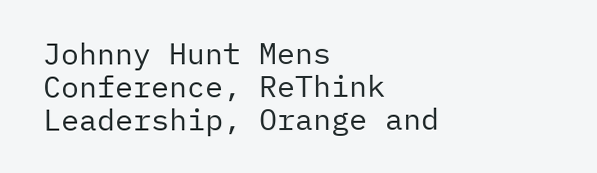Johnny Hunt Mens Conference, ReThink Leadership, Orange and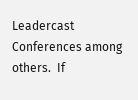Leadercast Conferences among others.  If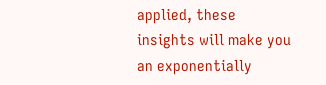applied, these insights will make you an exponentially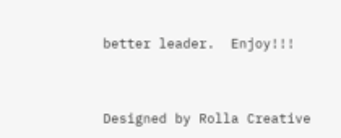better leader.  Enjoy!!!




Designed by Rolla Creative